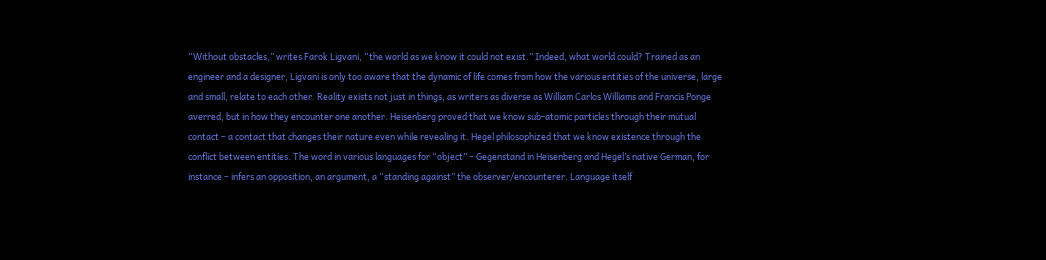“Without obstacles,” writes Farok Ligvani, “the world as we know it could not exist.” Indeed, what world could? Trained as an engineer and a designer, Ligvani is only too aware that the dynamic of life comes from how the various entities of the universe, large and small, relate to each other. Reality exists not just in things, as writers as diverse as William Carlos Williams and Francis Ponge averred, but in how they encounter one another. Heisenberg proved that we know sub-atomic particles through their mutual contact – a contact that changes their nature even while revealing it. Hegel philosophized that we know existence through the conflict between entities. The word in various languages for “object” – Gegenstand in Heisenberg and Hegel’s native German, for instance – infers an opposition, an argument, a “standing against” the observer/encounterer. Language itself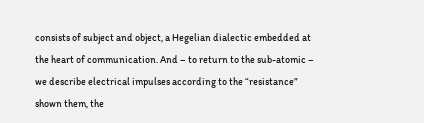consists of subject and object, a Hegelian dialectic embedded at the heart of communication. And – to return to the sub-atomic – we describe electrical impulses according to the “resistance” shown them, the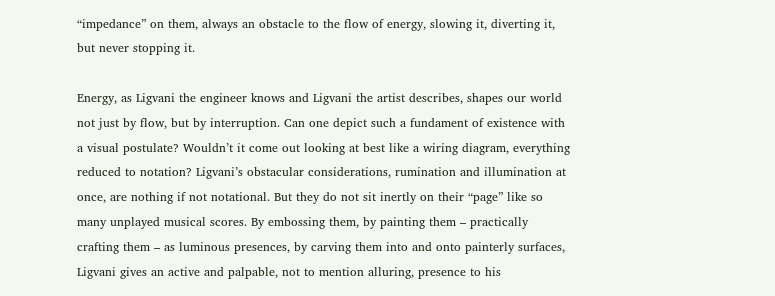“impedance” on them, always an obstacle to the flow of energy, slowing it, diverting it, but never stopping it.

Energy, as Ligvani the engineer knows and Ligvani the artist describes, shapes our world not just by flow, but by interruption. Can one depict such a fundament of existence with a visual postulate? Wouldn’t it come out looking at best like a wiring diagram, everything reduced to notation? Ligvani’s obstacular considerations, rumination and illumination at once, are nothing if not notational. But they do not sit inertly on their “page” like so many unplayed musical scores. By embossing them, by painting them – practically crafting them – as luminous presences, by carving them into and onto painterly surfaces, Ligvani gives an active and palpable, not to mention alluring, presence to his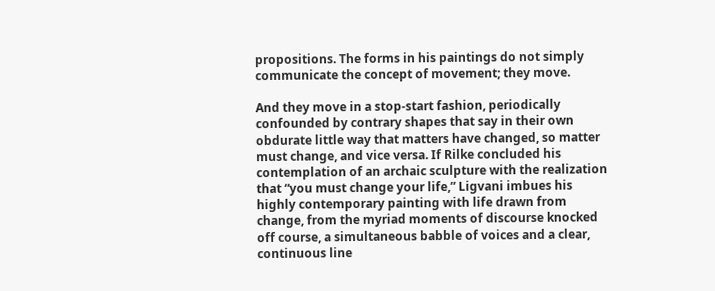propositions. The forms in his paintings do not simply communicate the concept of movement; they move.

And they move in a stop-start fashion, periodically confounded by contrary shapes that say in their own obdurate little way that matters have changed, so matter must change, and vice versa. If Rilke concluded his contemplation of an archaic sculpture with the realization that “you must change your life,” Ligvani imbues his highly contemporary painting with life drawn from change, from the myriad moments of discourse knocked off course, a simultaneous babble of voices and a clear, continuous line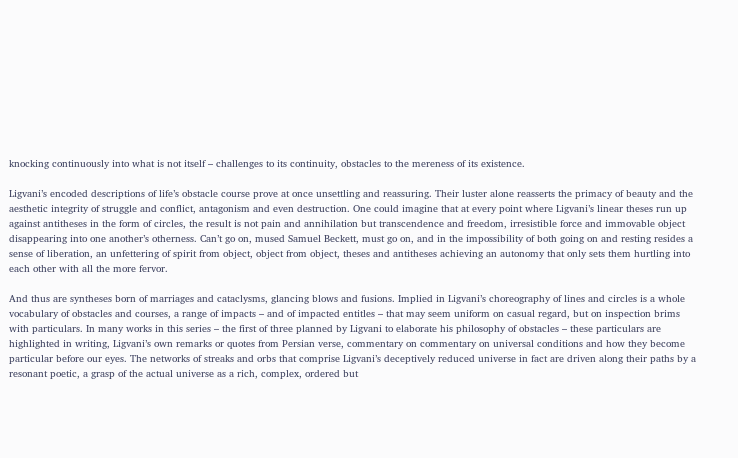knocking continuously into what is not itself – challenges to its continuity, obstacles to the mereness of its existence.

Ligvani’s encoded descriptions of life’s obstacle course prove at once unsettling and reassuring. Their luster alone reasserts the primacy of beauty and the aesthetic integrity of struggle and conflict, antagonism and even destruction. One could imagine that at every point where Ligvani’s linear theses run up against antitheses in the form of circles, the result is not pain and annihilation but transcendence and freedom, irresistible force and immovable object disappearing into one another’s otherness. Can’t go on, mused Samuel Beckett, must go on, and in the impossibility of both going on and resting resides a sense of liberation, an unfettering of spirit from object, object from object, theses and antitheses achieving an autonomy that only sets them hurtling into each other with all the more fervor.

And thus are syntheses born of marriages and cataclysms, glancing blows and fusions. Implied in Ligvani’s choreography of lines and circles is a whole vocabulary of obstacles and courses, a range of impacts – and of impacted entitles – that may seem uniform on casual regard, but on inspection brims with particulars. In many works in this series – the first of three planned by Ligvani to elaborate his philosophy of obstacles – these particulars are highlighted in writing, Ligvani’s own remarks or quotes from Persian verse, commentary on commentary on universal conditions and how they become particular before our eyes. The networks of streaks and orbs that comprise Ligvani’s deceptively reduced universe in fact are driven along their paths by a resonant poetic, a grasp of the actual universe as a rich, complex, ordered but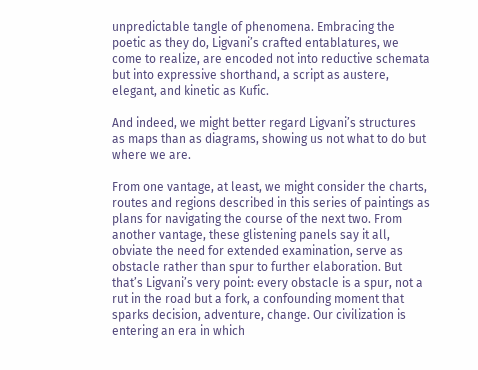unpredictable tangle of phenomena. Embracing the poetic as they do, Ligvani’s crafted entablatures, we come to realize, are encoded not into reductive schemata but into expressive shorthand, a script as austere, elegant, and kinetic as Kufic.

And indeed, we might better regard Ligvani’s structures as maps than as diagrams, showing us not what to do but where we are.

From one vantage, at least, we might consider the charts, routes and regions described in this series of paintings as plans for navigating the course of the next two. From another vantage, these glistening panels say it all, obviate the need for extended examination, serve as obstacle rather than spur to further elaboration. But that’s Ligvani’s very point: every obstacle is a spur, not a rut in the road but a fork, a confounding moment that sparks decision, adventure, change. Our civilization is entering an era in which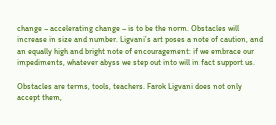change – accelerating change – is to be the norm. Obstacles will increase in size and number. Ligvani’s art poses a note of caution, and an equally high and bright note of encouragement: if we embrace our impediments, whatever abyss we step out into will in fact support us.

Obstacles are terms, tools, teachers. Farok Ligvani does not only accept them,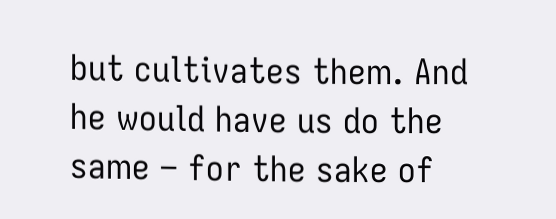but cultivates them. And he would have us do the same – for the sake of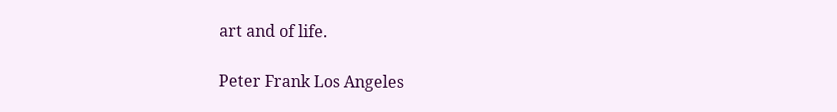art and of life.

Peter Frank Los Angeles